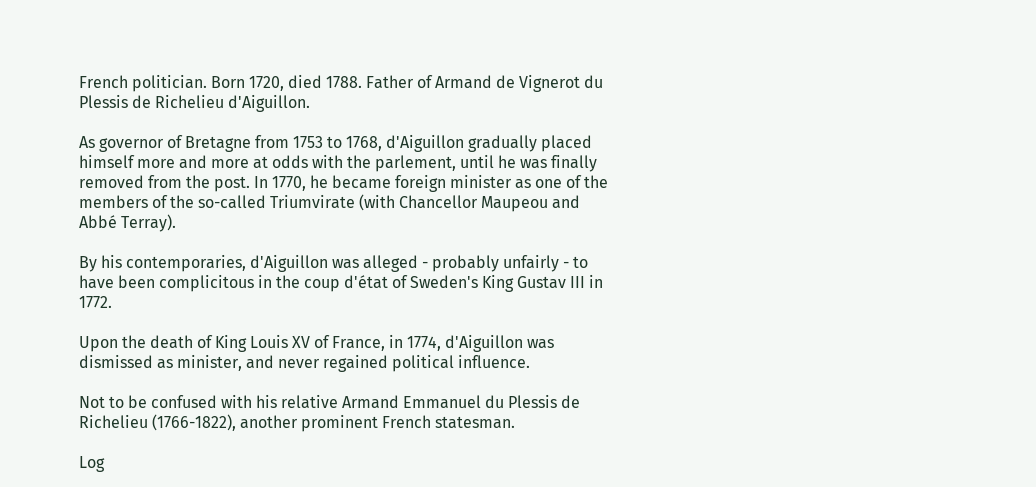French politician. Born 1720, died 1788. Father of Armand de Vignerot du Plessis de Richelieu d'Aiguillon.

As governor of Bretagne from 1753 to 1768, d'Aiguillon gradually placed himself more and more at odds with the parlement, until he was finally removed from the post. In 1770, he became foreign minister as one of the members of the so-called Triumvirate (with Chancellor Maupeou and Abbé Terray).

By his contemporaries, d'Aiguillon was alleged - probably unfairly - to have been complicitous in the coup d'état of Sweden's King Gustav III in 1772.

Upon the death of King Louis XV of France, in 1774, d'Aiguillon was dismissed as minister, and never regained political influence.

Not to be confused with his relative Armand Emmanuel du Plessis de Richelieu (1766-1822), another prominent French statesman.

Log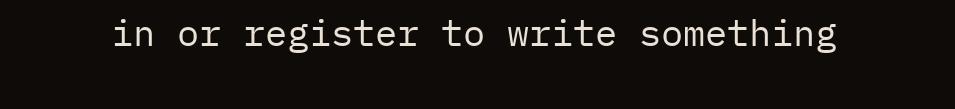in or register to write something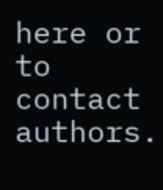here or to contact authors.